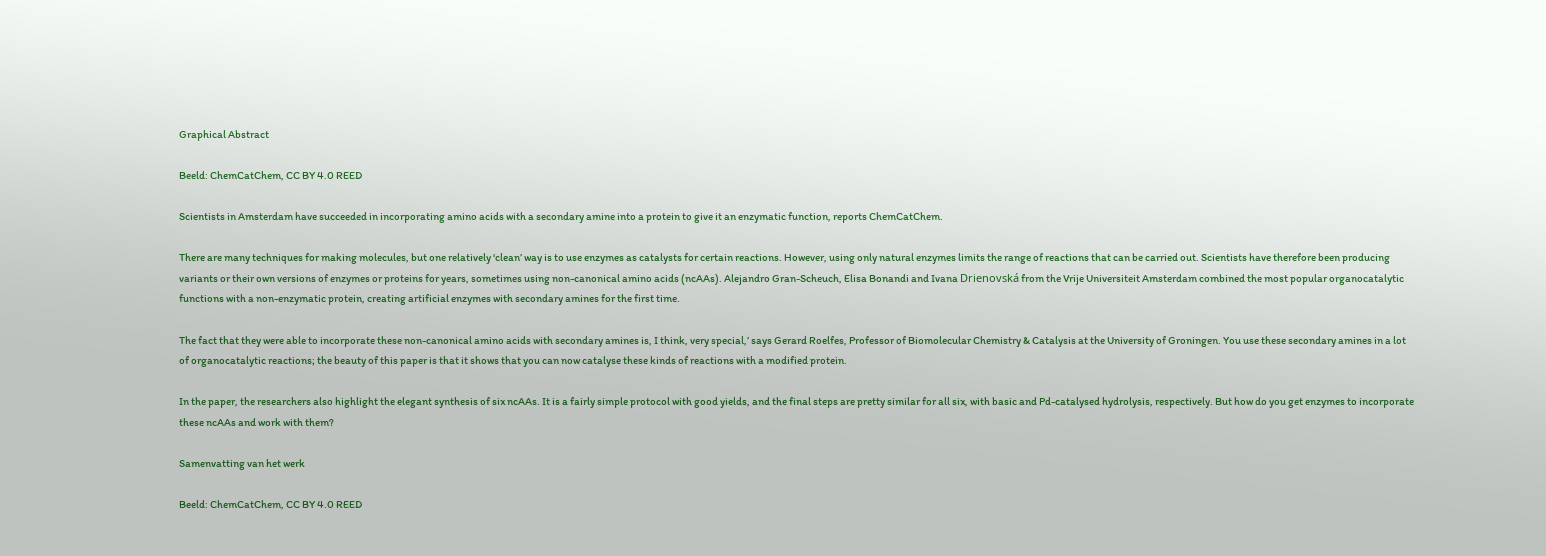Graphical Abstract

Beeld: ChemCatChem, CC BY 4.0 REED

Scientists in Amsterdam have succeeded in incorporating amino acids with a secondary amine into a protein to give it an enzymatic function, reports ChemCatChem.

There are many techniques for making molecules, but one relatively ‘clean’ way is to use enzymes as catalysts for certain reactions. However, using only natural enzymes limits the range of reactions that can be carried out. Scientists have therefore been producing variants or their own versions of enzymes or proteins for years, sometimes using non-canonical amino acids (ncAAs). Alejandro Gran-Scheuch, Elisa Bonandi and Ivana Drienovská from the Vrije Universiteit Amsterdam combined the most popular organocatalytic functions with a non-enzymatic protein, creating artificial enzymes with secondary amines for the first time.

The fact that they were able to incorporate these non-canonical amino acids with secondary amines is, I think, very special,’ says Gerard Roelfes, Professor of Biomolecular Chemistry & Catalysis at the University of Groningen. You use these secondary amines in a lot of organocatalytic reactions; the beauty of this paper is that it shows that you can now catalyse these kinds of reactions with a modified protein.

In the paper, the researchers also highlight the elegant synthesis of six ncAAs. It is a fairly simple protocol with good yields, and the final steps are pretty similar for all six, with basic and Pd-catalysed hydrolysis, respectively. But how do you get enzymes to incorporate these ncAAs and work with them?

Samenvatting van het werk

Beeld: ChemCatChem, CC BY 4.0 REED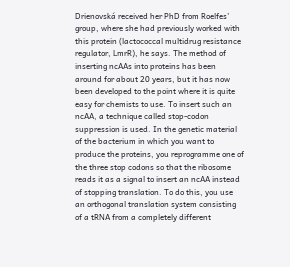Drienovská received her PhD from Roelfes’ group, where she had previously worked with this protein (lactococcal multidrug resistance regulator, LmrR), he says. The method of inserting ncAAs into proteins has been around for about 20 years, but it has now been developed to the point where it is quite easy for chemists to use. To insert such an ncAA, a technique called stop-codon suppression is used. In the genetic material of the bacterium in which you want to produce the proteins, you reprogramme one of the three stop codons so that the ribosome reads it as a signal to insert an ncAA instead of stopping translation. To do this, you use an orthogonal translation system consisting of a tRNA from a completely different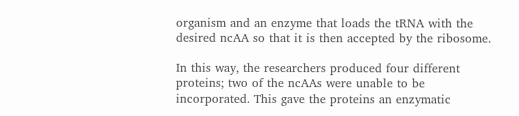organism and an enzyme that loads the tRNA with the desired ncAA so that it is then accepted by the ribosome.

In this way, the researchers produced four different proteins; two of the ncAAs were unable to be incorporated. This gave the proteins an enzymatic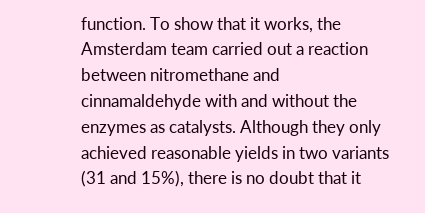function. To show that it works, the Amsterdam team carried out a reaction between nitromethane and cinnamaldehyde with and without the enzymes as catalysts. Although they only achieved reasonable yields in two variants (31 and 15%), there is no doubt that it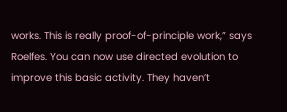works. This is really proof-of-principle work,” says Roelfes. You can now use directed evolution to improve this basic activity. They haven’t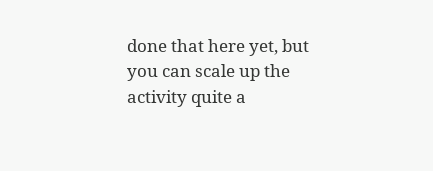done that here yet, but you can scale up the activity quite a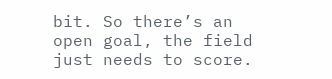bit. So there’s an open goal, the field just needs to score.